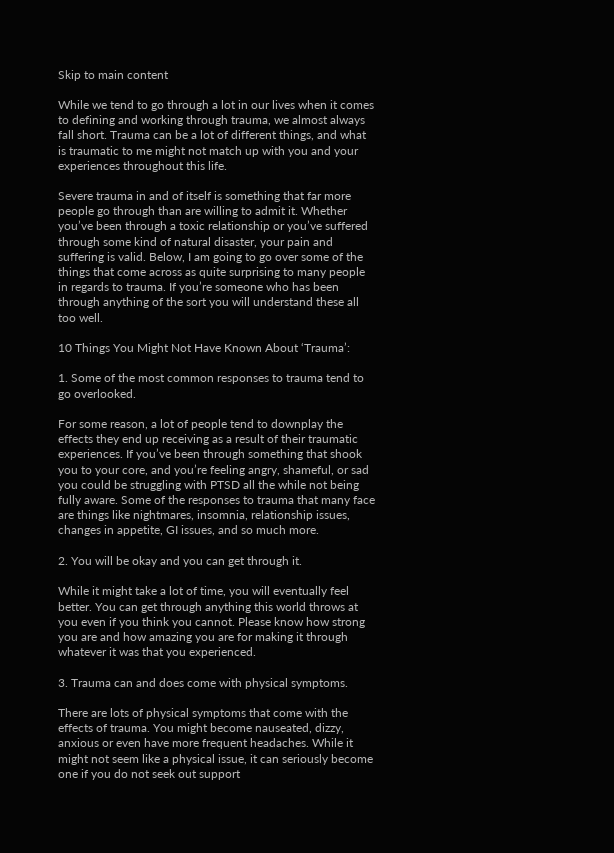Skip to main content

While we tend to go through a lot in our lives when it comes to defining and working through trauma, we almost always fall short. Trauma can be a lot of different things, and what is traumatic to me might not match up with you and your experiences throughout this life.

Severe trauma in and of itself is something that far more people go through than are willing to admit it. Whether you’ve been through a toxic relationship or you’ve suffered through some kind of natural disaster, your pain and suffering is valid. Below, I am going to go over some of the things that come across as quite surprising to many people in regards to trauma. If you’re someone who has been through anything of the sort you will understand these all too well.

10 Things You Might Not Have Known About ‘Trauma’:

1. Some of the most common responses to trauma tend to go overlooked.

For some reason, a lot of people tend to downplay the effects they end up receiving as a result of their traumatic experiences. If you’ve been through something that shook you to your core, and you’re feeling angry, shameful, or sad you could be struggling with PTSD all the while not being fully aware. Some of the responses to trauma that many face are things like nightmares, insomnia, relationship issues, changes in appetite, GI issues, and so much more.

2. You will be okay and you can get through it.

While it might take a lot of time, you will eventually feel better. You can get through anything this world throws at you even if you think you cannot. Please know how strong you are and how amazing you are for making it through whatever it was that you experienced.

3. Trauma can and does come with physical symptoms.

There are lots of physical symptoms that come with the effects of trauma. You might become nauseated, dizzy, anxious or even have more frequent headaches. While it might not seem like a physical issue, it can seriously become one if you do not seek out support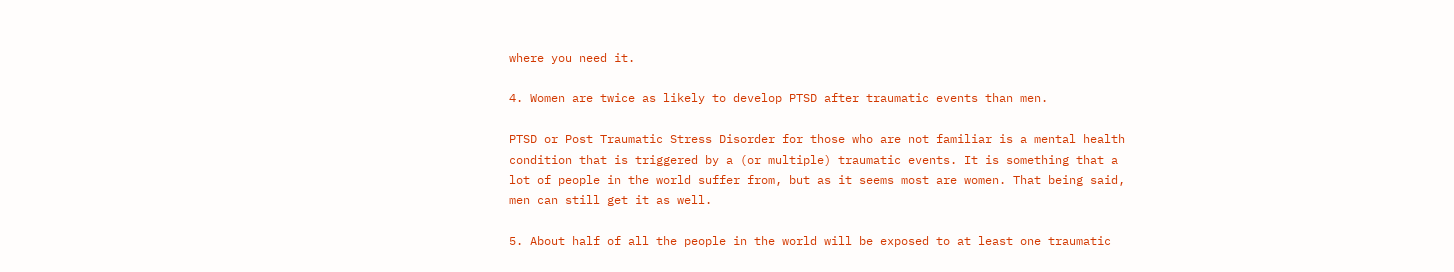where you need it.

4. Women are twice as likely to develop PTSD after traumatic events than men.

PTSD or Post Traumatic Stress Disorder for those who are not familiar is a mental health condition that is triggered by a (or multiple) traumatic events. It is something that a lot of people in the world suffer from, but as it seems most are women. That being said, men can still get it as well.

5. About half of all the people in the world will be exposed to at least one traumatic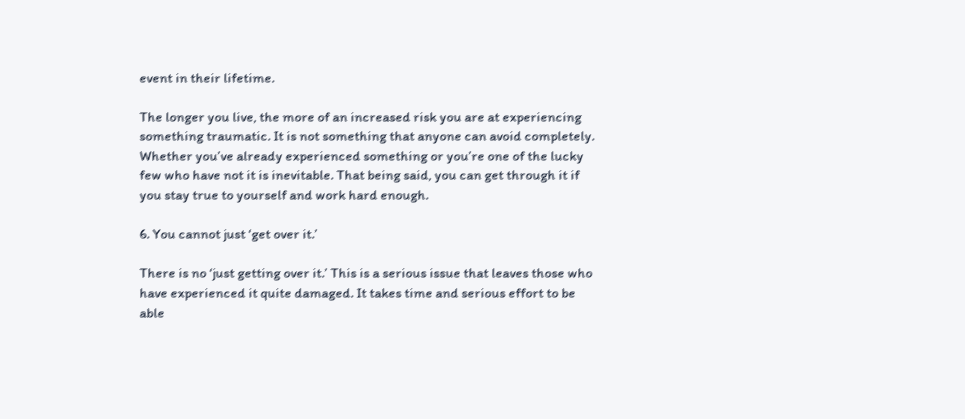event in their lifetime.

The longer you live, the more of an increased risk you are at experiencing something traumatic. It is not something that anyone can avoid completely. Whether you’ve already experienced something or you’re one of the lucky few who have not it is inevitable. That being said, you can get through it if you stay true to yourself and work hard enough.

6. You cannot just ‘get over it.’

There is no ‘just getting over it.’ This is a serious issue that leaves those who have experienced it quite damaged. It takes time and serious effort to be able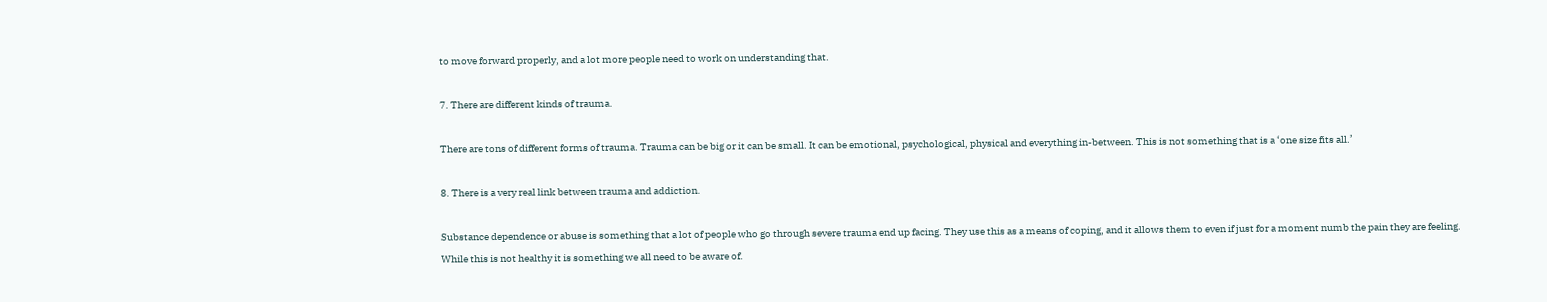to move forward properly, and a lot more people need to work on understanding that.

7. There are different kinds of trauma.

There are tons of different forms of trauma. Trauma can be big or it can be small. It can be emotional, psychological, physical and everything in-between. This is not something that is a ‘one size fits all.’

8. There is a very real link between trauma and addiction.

Substance dependence or abuse is something that a lot of people who go through severe trauma end up facing. They use this as a means of coping, and it allows them to even if just for a moment numb the pain they are feeling. While this is not healthy it is something we all need to be aware of.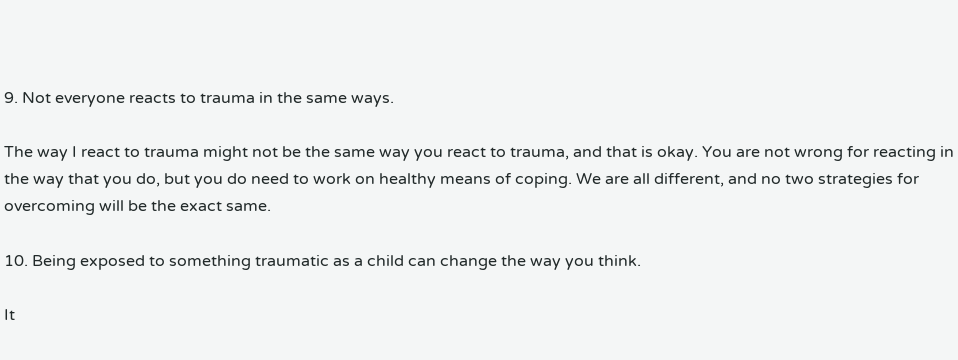9. Not everyone reacts to trauma in the same ways.

The way I react to trauma might not be the same way you react to trauma, and that is okay. You are not wrong for reacting in the way that you do, but you do need to work on healthy means of coping. We are all different, and no two strategies for overcoming will be the exact same.

10. Being exposed to something traumatic as a child can change the way you think.

It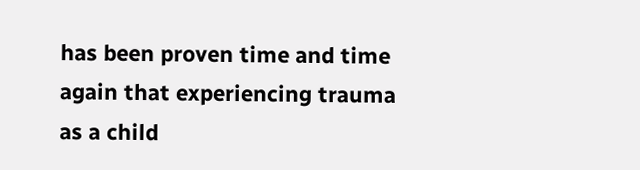has been proven time and time again that experiencing trauma as a child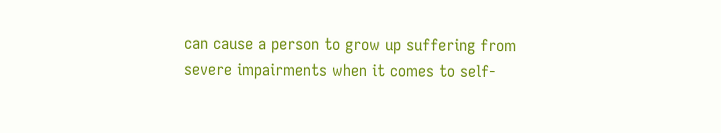can cause a person to grow up suffering from severe impairments when it comes to self-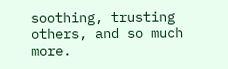soothing, trusting others, and so much more.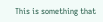This is something that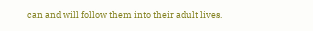can and will follow them into their adult lives.